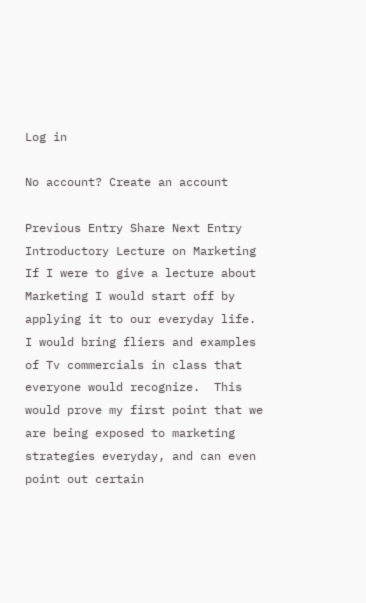Log in

No account? Create an account

Previous Entry Share Next Entry
Introductory Lecture on Marketing
If I were to give a lecture about Marketing I would start off by applying it to our everyday life.  I would bring fliers and examples of Tv commercials in class that everyone would recognize.  This would prove my first point that we are being exposed to marketing strategies everyday, and can even point out certain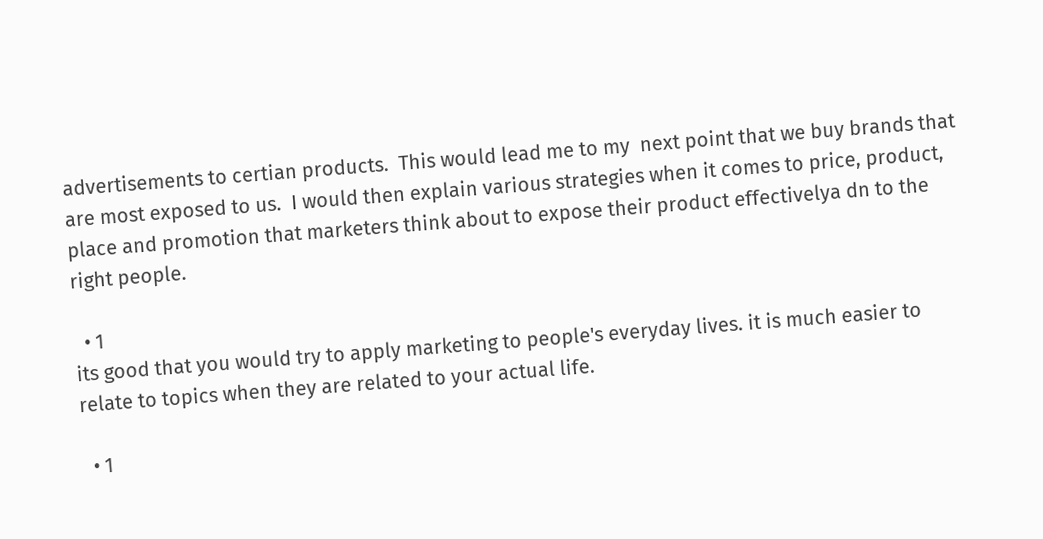advertisements to certian products.  This would lead me to my  next point that we buy brands that are most exposed to us.  I would then explain various strategies when it comes to price, product, place and promotion that marketers think about to expose their product effectivelya dn to the right people.

  • 1
its good that you would try to apply marketing to people's everyday lives. it is much easier to relate to topics when they are related to your actual life.

  • 1